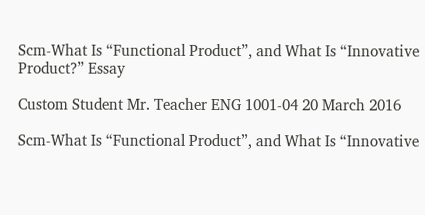Scm-What Is “Functional Product”, and What Is “Innovative Product?” Essay

Custom Student Mr. Teacher ENG 1001-04 20 March 2016

Scm-What Is “Functional Product”, and What Is “Innovative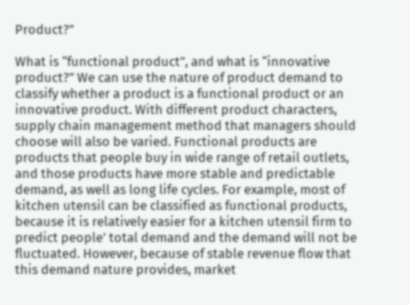Product?”

What is “functional product”, and what is “innovative product?” We can use the nature of product demand to classify whether a product is a functional product or an innovative product. With different product characters, supply chain management method that managers should choose will also be varied. Functional products are products that people buy in wide range of retail outlets, and those products have more stable and predictable demand, as well as long life cycles. For example, most of kitchen utensil can be classified as functional products, because it is relatively easier for a kitchen utensil firm to predict people’ total demand and the demand will not be fluctuated. However, because of stable revenue flow that this demand nature provides, market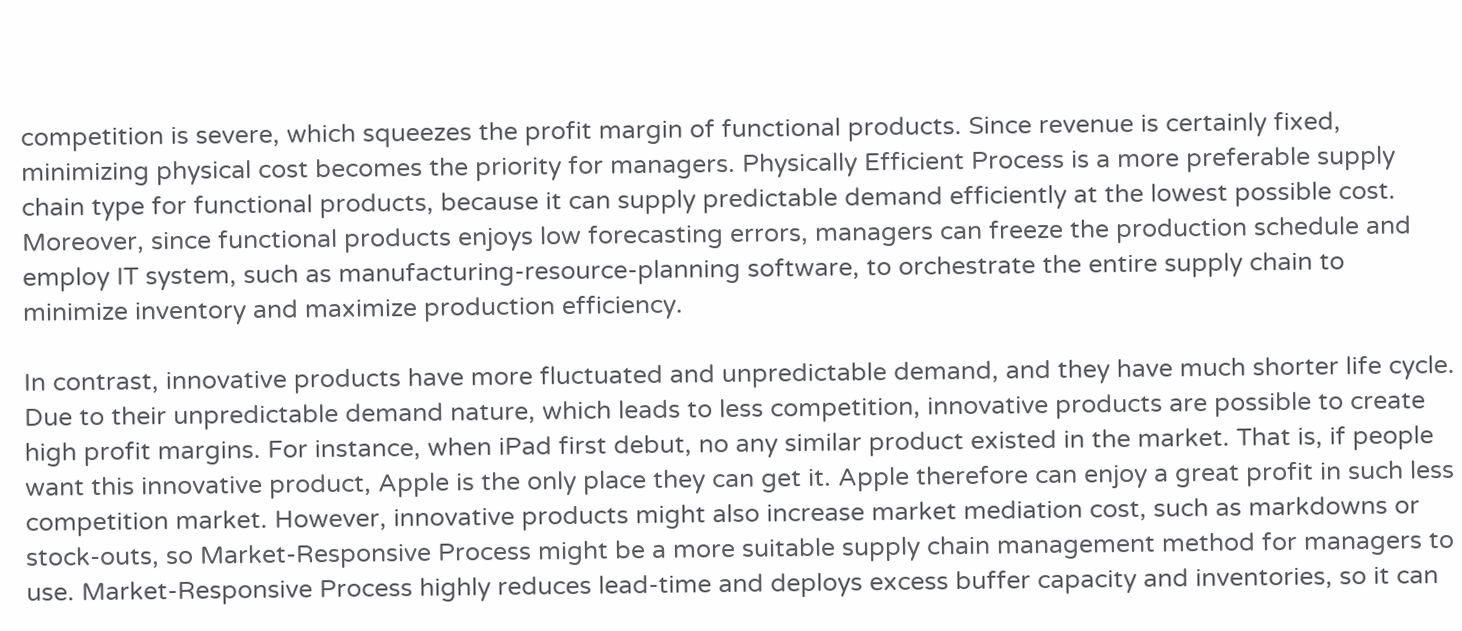competition is severe, which squeezes the profit margin of functional products. Since revenue is certainly fixed, minimizing physical cost becomes the priority for managers. Physically Efficient Process is a more preferable supply chain type for functional products, because it can supply predictable demand efficiently at the lowest possible cost. Moreover, since functional products enjoys low forecasting errors, managers can freeze the production schedule and employ IT system, such as manufacturing-resource-planning software, to orchestrate the entire supply chain to minimize inventory and maximize production efficiency.

In contrast, innovative products have more fluctuated and unpredictable demand, and they have much shorter life cycle. Due to their unpredictable demand nature, which leads to less competition, innovative products are possible to create high profit margins. For instance, when iPad first debut, no any similar product existed in the market. That is, if people want this innovative product, Apple is the only place they can get it. Apple therefore can enjoy a great profit in such less competition market. However, innovative products might also increase market mediation cost, such as markdowns or stock-outs, so Market-Responsive Process might be a more suitable supply chain management method for managers to use. Market-Responsive Process highly reduces lead-time and deploys excess buffer capacity and inventories, so it can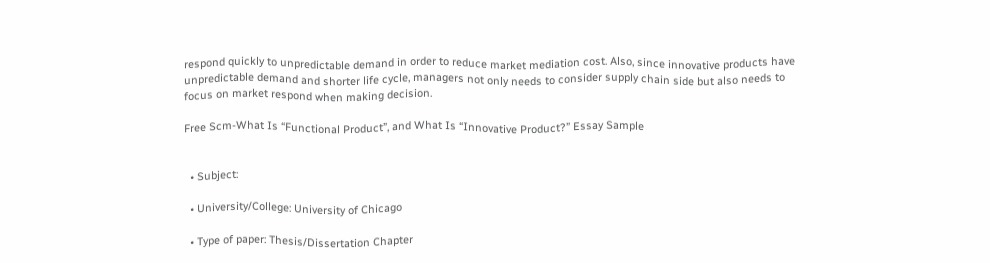respond quickly to unpredictable demand in order to reduce market mediation cost. Also, since innovative products have unpredictable demand and shorter life cycle, managers not only needs to consider supply chain side but also needs to focus on market respond when making decision.

Free Scm-What Is “Functional Product”, and What Is “Innovative Product?” Essay Sample


  • Subject:

  • University/College: University of Chicago

  • Type of paper: Thesis/Dissertation Chapter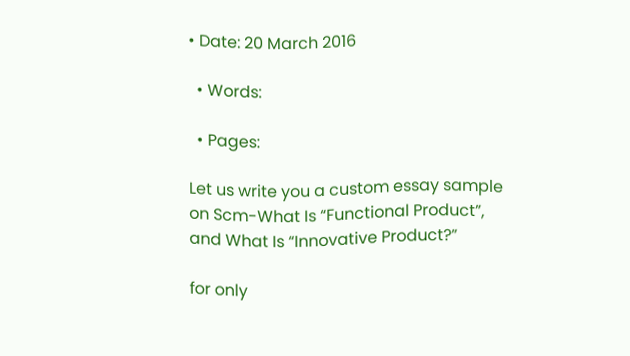• Date: 20 March 2016

  • Words:

  • Pages:

Let us write you a custom essay sample on Scm-What Is “Functional Product”, and What Is “Innovative Product?”

for only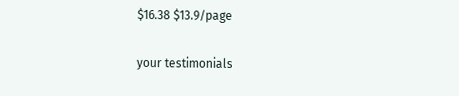$16.38 $13.9/page

your testimonials